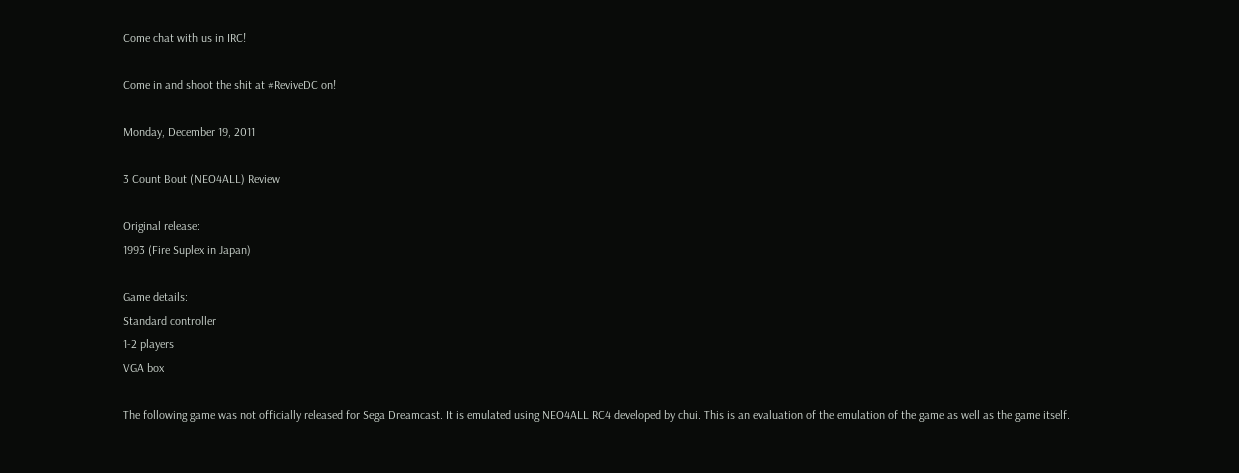Come chat with us in IRC!

Come in and shoot the shit at #ReviveDC on!

Monday, December 19, 2011

3 Count Bout (NEO4ALL) Review

Original release:
1993 (Fire Suplex in Japan)

Game details:
Standard controller
1-2 players
VGA box

The following game was not officially released for Sega Dreamcast. It is emulated using NEO4ALL RC4 developed by chui. This is an evaluation of the emulation of the game as well as the game itself.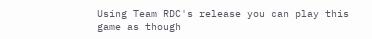Using Team RDC's release you can play this game as though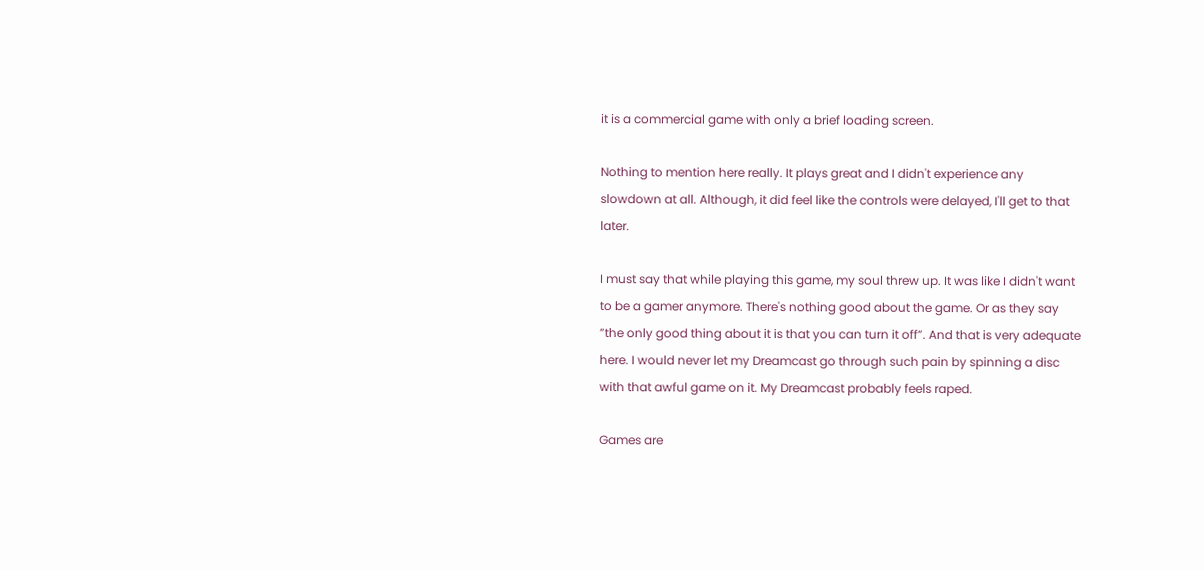it is a commercial game with only a brief loading screen.

Nothing to mention here really. It plays great and I didn't experience any slowdown at all. Although, it did feel like the controls were delayed, I'll get to that later.

I must say that while playing this game, my soul threw up. It was like I didn't want to be a gamer anymore. There's nothing good about the game. Or as they say ”the only good thing about it is that you can turn it off”. And that is very adequate here. I would never let my Dreamcast go through such pain by spinning a disc with that awful game on it. My Dreamcast probably feels raped.

Games are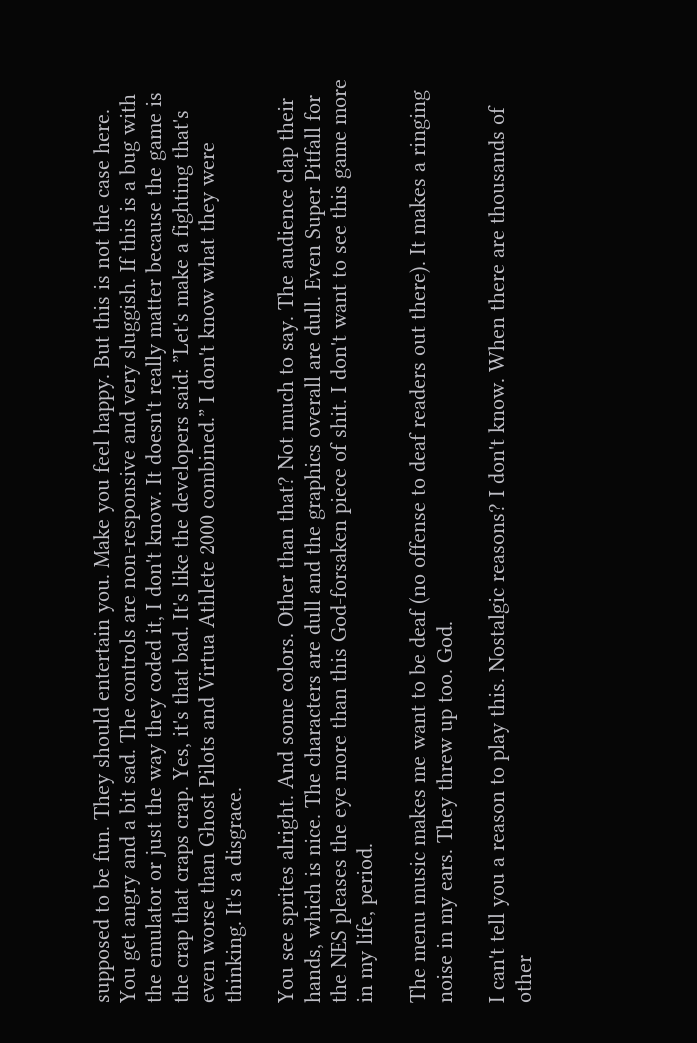supposed to be fun. They should entertain you. Make you feel happy. But this is not the case here. You get angry and a bit sad. The controls are non-responsive and very sluggish. If this is a bug with the emulator or just the way they coded it, I don't know. It doesn't really matter because the game is the crap that craps crap. Yes, it's that bad. It's like the developers said: ”Let's make a fighting that's even worse than Ghost Pilots and Virtua Athlete 2000 combined.” I don't know what they were thinking. It's a disgrace.

You see sprites alright. And some colors. Other than that? Not much to say. The audience clap their hands, which is nice. The characters are dull and the graphics overall are dull. Even Super Pitfall for the NES pleases the eye more than this God-forsaken piece of shit. I don't want to see this game more in my life, period.

The menu music makes me want to be deaf (no offense to deaf readers out there). It makes a ringing noise in my ears. They threw up too. God.

I can't tell you a reason to play this. Nostalgic reasons? I don't know. When there are thousands of other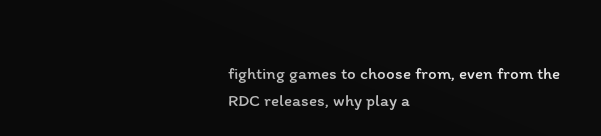fighting games to choose from, even from the RDC releases, why play a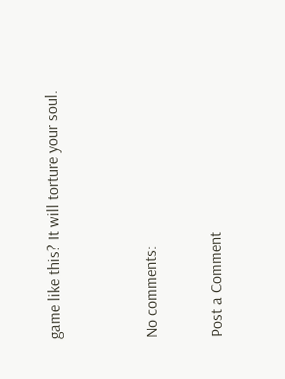game like this? It will torture your soul.


No comments:

Post a Comment